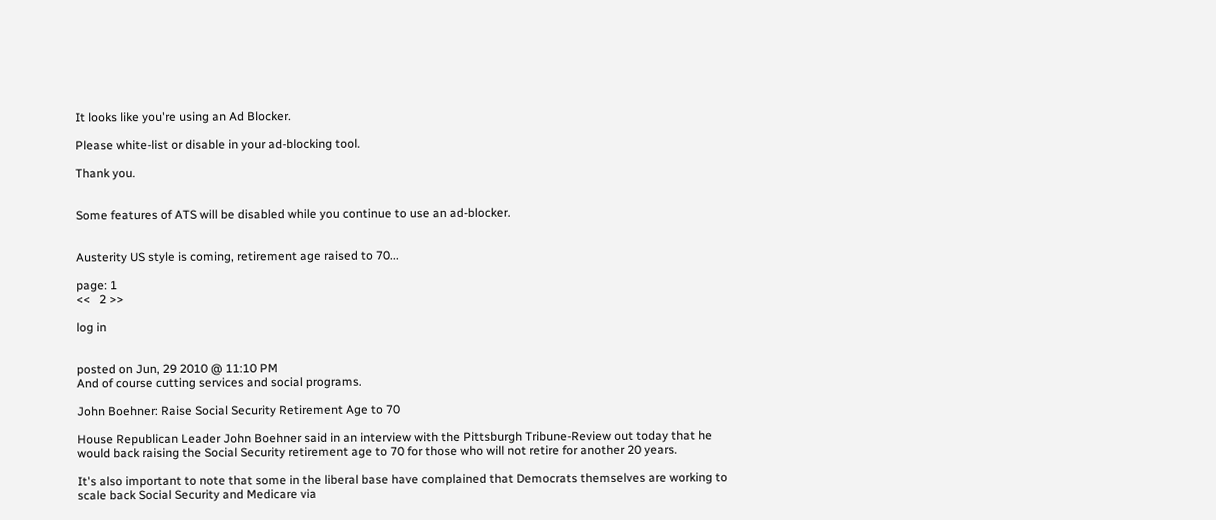It looks like you're using an Ad Blocker.

Please white-list or disable in your ad-blocking tool.

Thank you.


Some features of ATS will be disabled while you continue to use an ad-blocker.


Austerity US style is coming, retirement age raised to 70...

page: 1
<<   2 >>

log in


posted on Jun, 29 2010 @ 11:10 PM
And of course cutting services and social programs.

John Boehner: Raise Social Security Retirement Age to 70

House Republican Leader John Boehner said in an interview with the Pittsburgh Tribune-Review out today that he would back raising the Social Security retirement age to 70 for those who will not retire for another 20 years.

It's also important to note that some in the liberal base have complained that Democrats themselves are working to scale back Social Security and Medicare via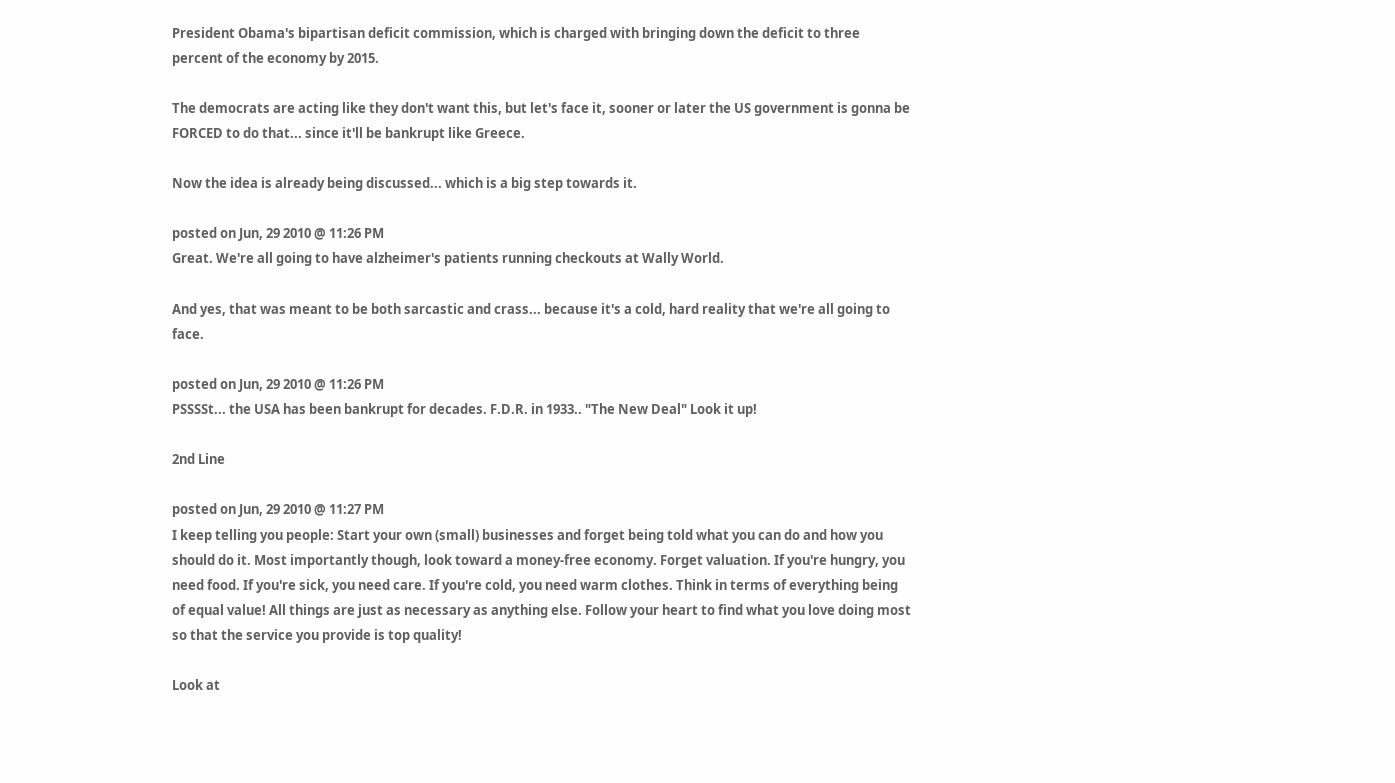President Obama's bipartisan deficit commission, which is charged with bringing down the deficit to three percent of the economy by 2015.

The democrats are acting like they don't want this, but let's face it, sooner or later the US government is gonna be FORCED to do that... since it'll be bankrupt like Greece.

Now the idea is already being discussed... which is a big step towards it.

posted on Jun, 29 2010 @ 11:26 PM
Great. We're all going to have alzheimer's patients running checkouts at Wally World.

And yes, that was meant to be both sarcastic and crass... because it's a cold, hard reality that we're all going to face.

posted on Jun, 29 2010 @ 11:26 PM
PSSSSt... the USA has been bankrupt for decades. F.D.R. in 1933.. "The New Deal" Look it up!

2nd Line

posted on Jun, 29 2010 @ 11:27 PM
I keep telling you people: Start your own (small) businesses and forget being told what you can do and how you should do it. Most importantly though, look toward a money-free economy. Forget valuation. If you're hungry, you need food. If you're sick, you need care. If you're cold, you need warm clothes. Think in terms of everything being of equal value! All things are just as necessary as anything else. Follow your heart to find what you love doing most so that the service you provide is top quality!

Look at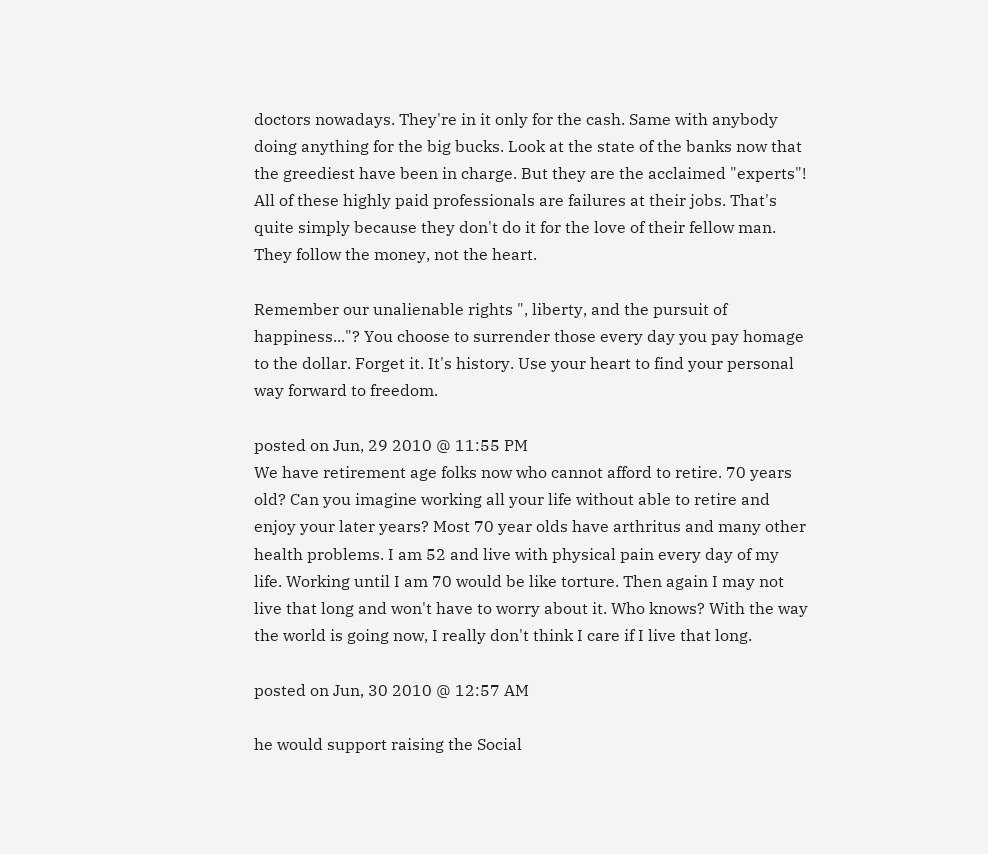doctors nowadays. They're in it only for the cash. Same with anybody doing anything for the big bucks. Look at the state of the banks now that the greediest have been in charge. But they are the acclaimed "experts"! All of these highly paid professionals are failures at their jobs. That's quite simply because they don't do it for the love of their fellow man. They follow the money, not the heart.

Remember our unalienable rights ", liberty, and the pursuit of happiness..."? You choose to surrender those every day you pay homage to the dollar. Forget it. It's history. Use your heart to find your personal way forward to freedom.

posted on Jun, 29 2010 @ 11:55 PM
We have retirement age folks now who cannot afford to retire. 70 years old? Can you imagine working all your life without able to retire and enjoy your later years? Most 70 year olds have arthritus and many other health problems. I am 52 and live with physical pain every day of my life. Working until I am 70 would be like torture. Then again I may not live that long and won't have to worry about it. Who knows? With the way the world is going now, I really don't think I care if I live that long.

posted on Jun, 30 2010 @ 12:57 AM

he would support raising the Social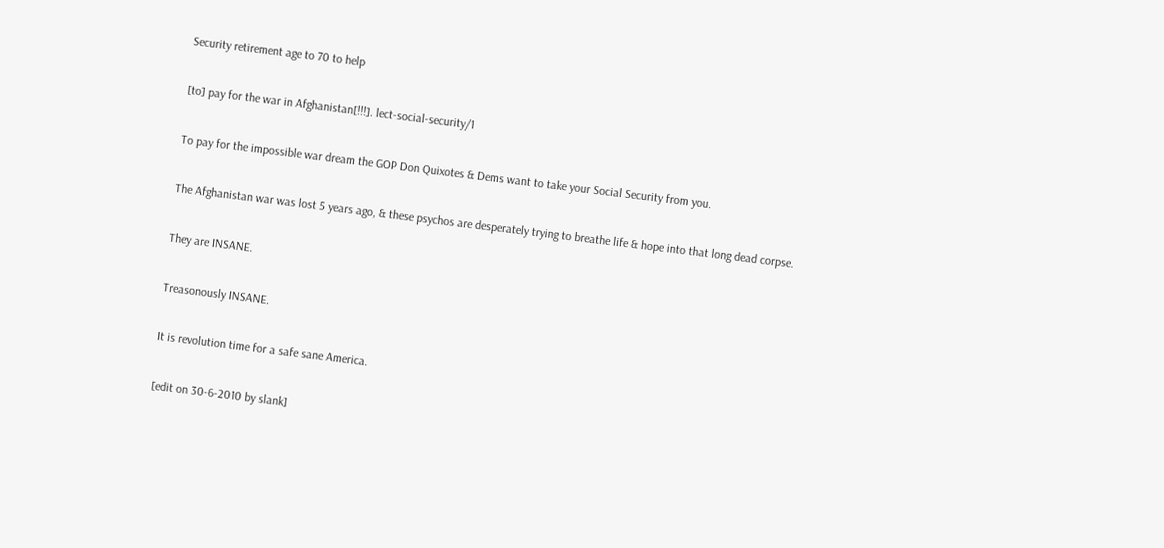Security retirement age to 70 to help

[to] pay for the war in Afghanistan[!!!]. lect-social-security/1

To pay for the impossible war dream the GOP Don Quixotes & Dems want to take your Social Security from you.

The Afghanistan war was lost 5 years ago, & these psychos are desperately trying to breathe life & hope into that long dead corpse.

They are INSANE.

Treasonously INSANE.

It is revolution time for a safe sane America.

[edit on 30-6-2010 by slank]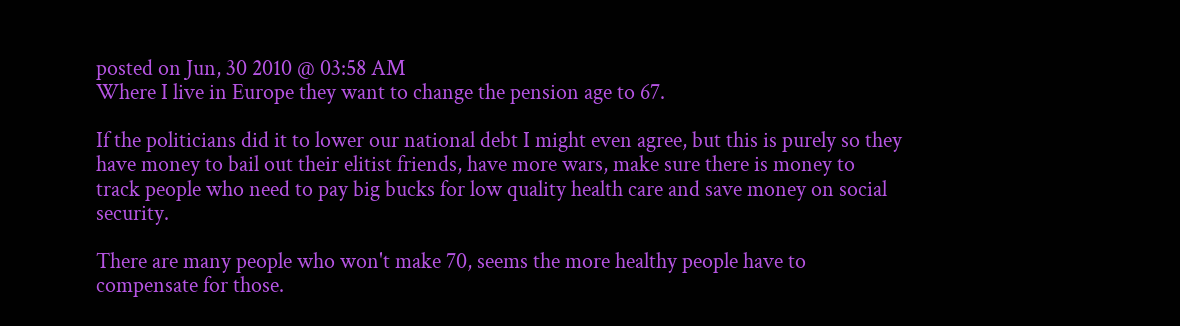posted on Jun, 30 2010 @ 03:58 AM
Where I live in Europe they want to change the pension age to 67.

If the politicians did it to lower our national debt I might even agree, but this is purely so they have money to bail out their elitist friends, have more wars, make sure there is money to track people who need to pay big bucks for low quality health care and save money on social security.

There are many people who won't make 70, seems the more healthy people have to compensate for those.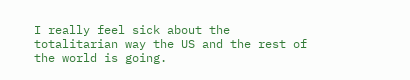I really feel sick about the totalitarian way the US and the rest of the world is going.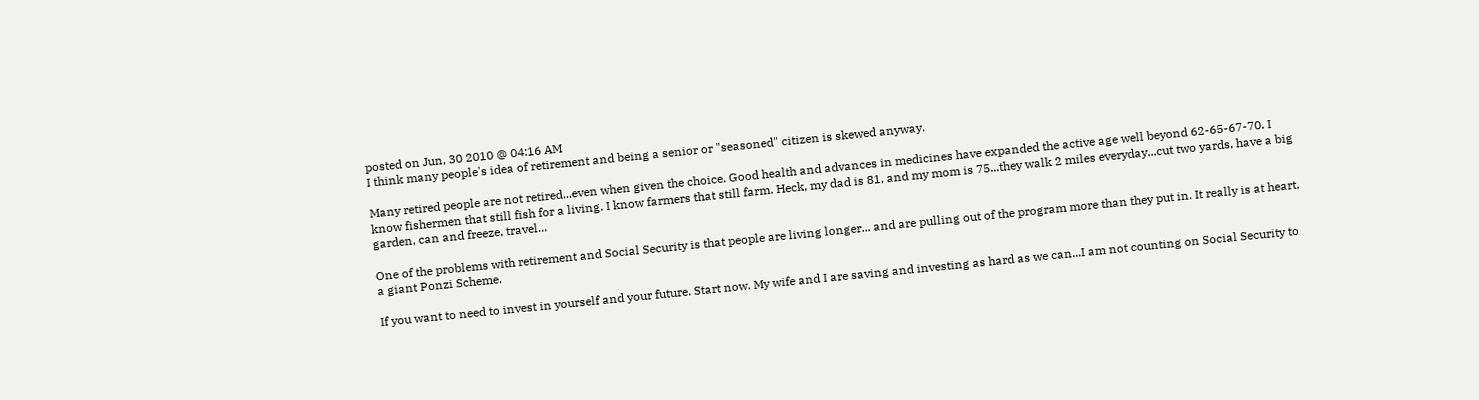posted on Jun, 30 2010 @ 04:16 AM
I think many people's idea of retirement and being a senior or "seasoned" citizen is skewed anyway.

Many retired people are not retired...even when given the choice. Good health and advances in medicines have expanded the active age well beyond 62-65-67-70. I know fishermen that still fish for a living. I know farmers that still farm. Heck, my dad is 81, and my mom is 75...they walk 2 miles everyday...cut two yards, have a big garden, can and freeze, travel...

One of the problems with retirement and Social Security is that people are living longer... and are pulling out of the program more than they put in. It really is at heart, a giant Ponzi Scheme.

If you want to need to invest in yourself and your future. Start now. My wife and I are saving and investing as hard as we can...I am not counting on Social Security to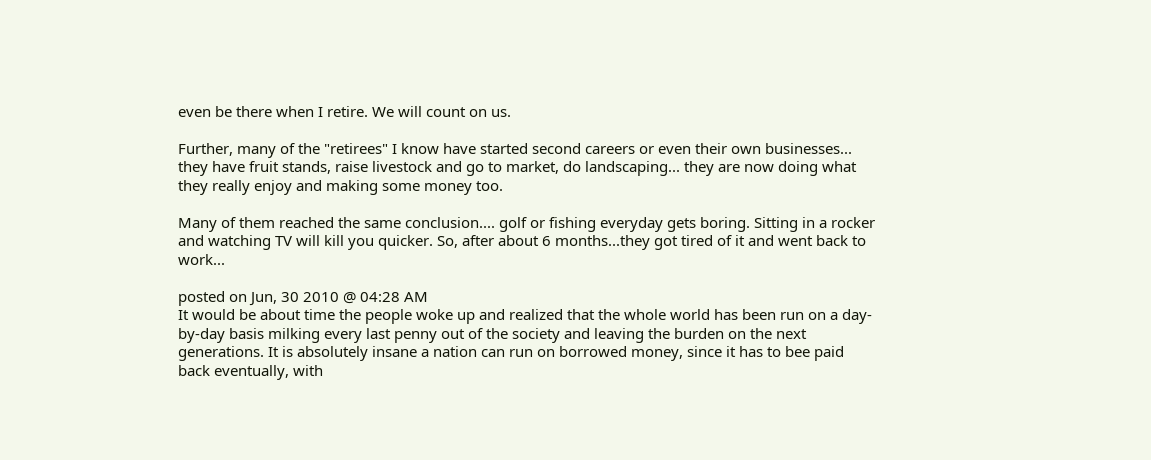even be there when I retire. We will count on us.

Further, many of the "retirees" I know have started second careers or even their own businesses... they have fruit stands, raise livestock and go to market, do landscaping... they are now doing what they really enjoy and making some money too.

Many of them reached the same conclusion.... golf or fishing everyday gets boring. Sitting in a rocker and watching TV will kill you quicker. So, after about 6 months...they got tired of it and went back to work...

posted on Jun, 30 2010 @ 04:28 AM
It would be about time the people woke up and realized that the whole world has been run on a day-by-day basis milking every last penny out of the society and leaving the burden on the next generations. It is absolutely insane a nation can run on borrowed money, since it has to bee paid back eventually, with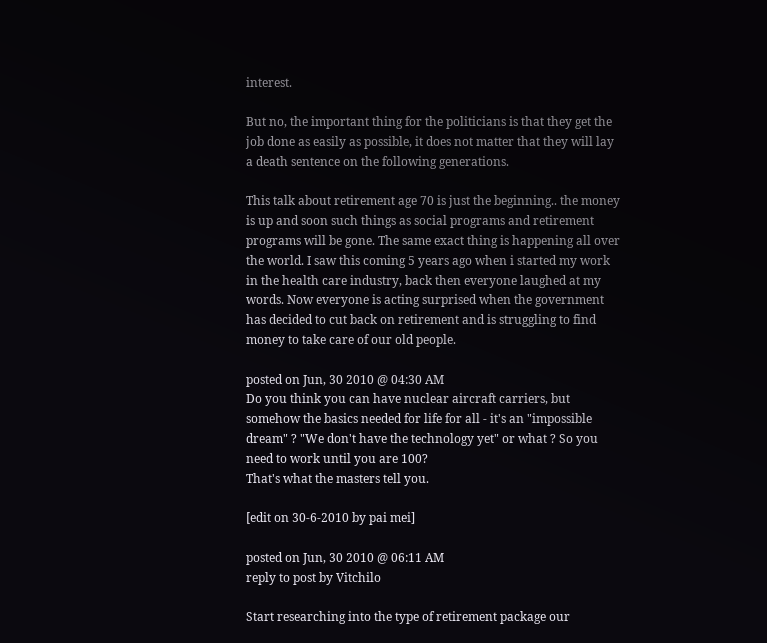interest.

But no, the important thing for the politicians is that they get the job done as easily as possible, it does not matter that they will lay a death sentence on the following generations.

This talk about retirement age 70 is just the beginning.. the money is up and soon such things as social programs and retirement programs will be gone. The same exact thing is happening all over the world. I saw this coming 5 years ago when i started my work in the health care industry, back then everyone laughed at my words. Now everyone is acting surprised when the government has decided to cut back on retirement and is struggling to find money to take care of our old people.

posted on Jun, 30 2010 @ 04:30 AM
Do you think you can have nuclear aircraft carriers, but somehow the basics needed for life for all - it's an "impossible dream" ? "We don't have the technology yet" or what ? So you need to work until you are 100?
That's what the masters tell you.

[edit on 30-6-2010 by pai mei]

posted on Jun, 30 2010 @ 06:11 AM
reply to post by Vitchilo

Start researching into the type of retirement package our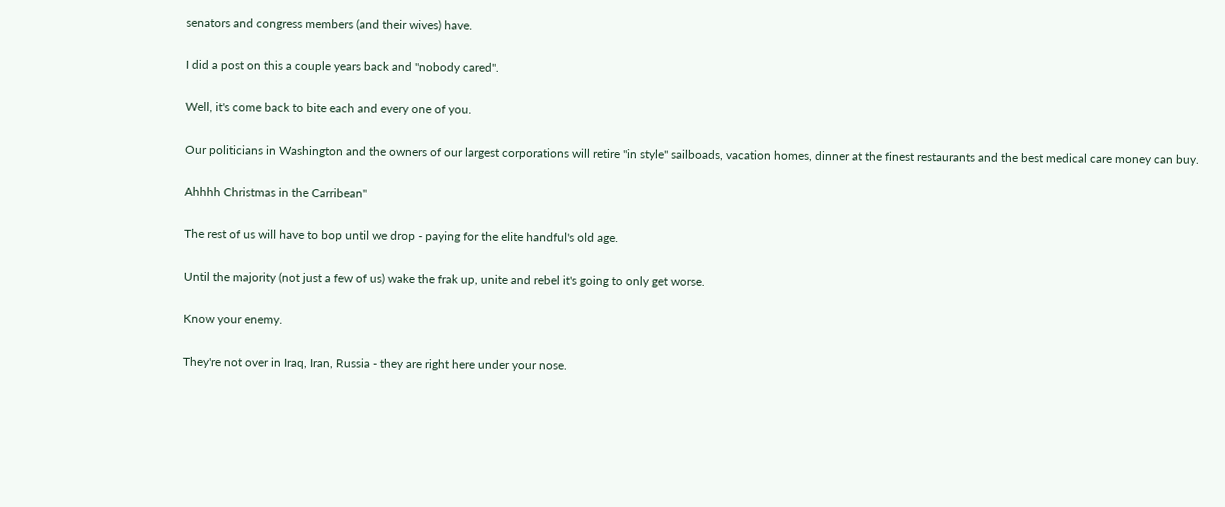senators and congress members (and their wives) have.

I did a post on this a couple years back and "nobody cared".

Well, it's come back to bite each and every one of you.

Our politicians in Washington and the owners of our largest corporations will retire "in style" sailboads, vacation homes, dinner at the finest restaurants and the best medical care money can buy.

Ahhhh Christmas in the Carribean"

The rest of us will have to bop until we drop - paying for the elite handful's old age.

Until the majority (not just a few of us) wake the frak up, unite and rebel it's going to only get worse.

Know your enemy.

They're not over in Iraq, Iran, Russia - they are right here under your nose.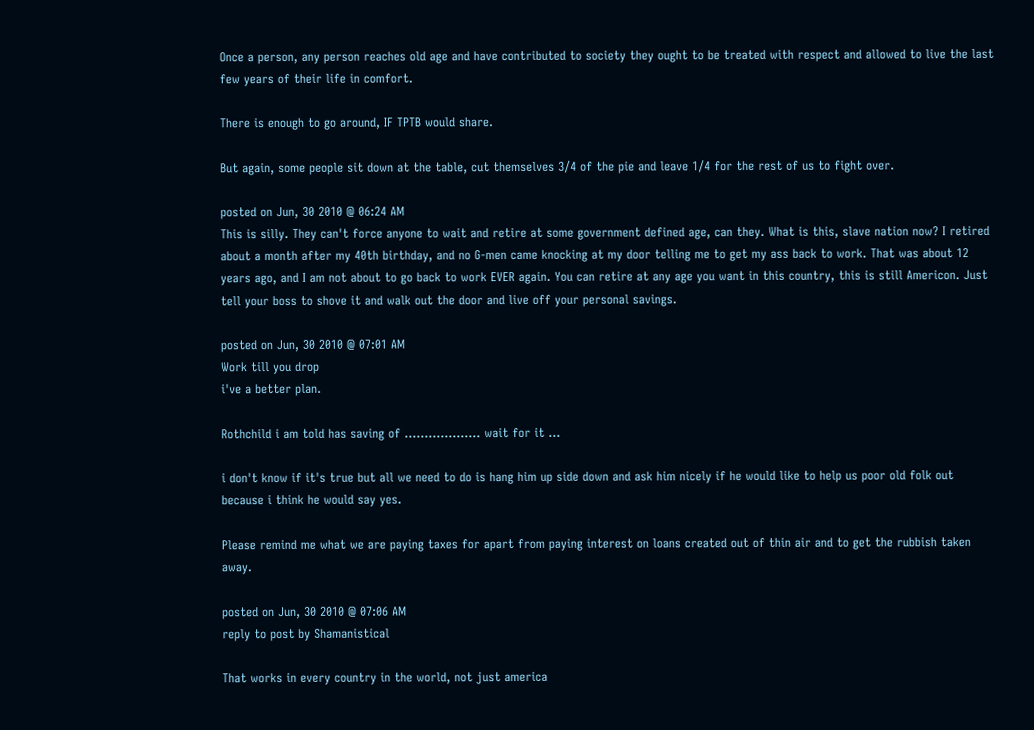Once a person, any person reaches old age and have contributed to society they ought to be treated with respect and allowed to live the last few years of their life in comfort.

There is enough to go around, IF TPTB would share.

But again, some people sit down at the table, cut themselves 3/4 of the pie and leave 1/4 for the rest of us to fight over.

posted on Jun, 30 2010 @ 06:24 AM
This is silly. They can't force anyone to wait and retire at some government defined age, can they. What is this, slave nation now? I retired about a month after my 40th birthday, and no G-men came knocking at my door telling me to get my ass back to work. That was about 12 years ago, and I am not about to go back to work EVER again. You can retire at any age you want in this country, this is still Americon. Just tell your boss to shove it and walk out the door and live off your personal savings.

posted on Jun, 30 2010 @ 07:01 AM
Work till you drop
i've a better plan.

Rothchild i am told has saving of ................... wait for it ...

i don't know if it's true but all we need to do is hang him up side down and ask him nicely if he would like to help us poor old folk out because i think he would say yes.

Please remind me what we are paying taxes for apart from paying interest on loans created out of thin air and to get the rubbish taken away.

posted on Jun, 30 2010 @ 07:06 AM
reply to post by Shamanistical

That works in every country in the world, not just america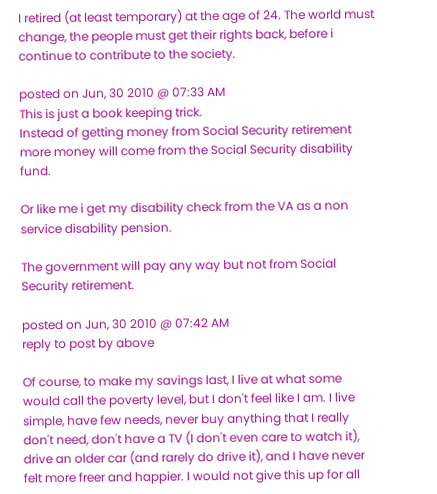I retired (at least temporary) at the age of 24. The world must change, the people must get their rights back, before i continue to contribute to the society.

posted on Jun, 30 2010 @ 07:33 AM
This is just a book keeping trick.
Instead of getting money from Social Security retirement more money will come from the Social Security disability fund.

Or like me i get my disability check from the VA as a non service disability pension.

The government will pay any way but not from Social Security retirement.

posted on Jun, 30 2010 @ 07:42 AM
reply to post by above

Of course, to make my savings last, I live at what some would call the poverty level, but I don't feel like I am. I live simple, have few needs, never buy anything that I really don't need, don't have a TV (I don't even care to watch it), drive an older car (and rarely do drive it), and I have never felt more freer and happier. I would not give this up for all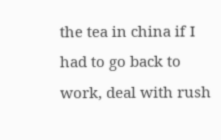the tea in china if I had to go back to work, deal with rush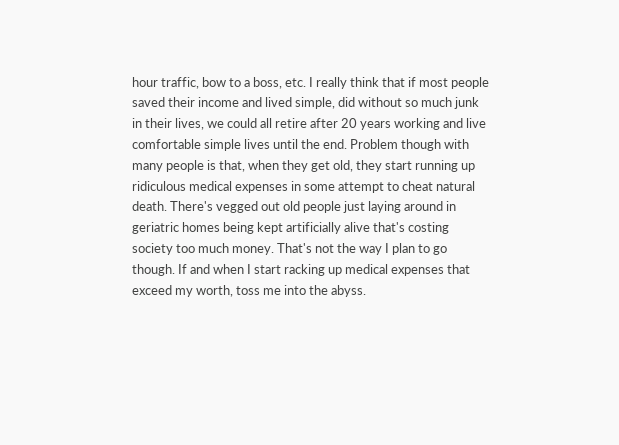hour traffic, bow to a boss, etc. I really think that if most people saved their income and lived simple, did without so much junk in their lives, we could all retire after 20 years working and live comfortable simple lives until the end. Problem though with many people is that, when they get old, they start running up ridiculous medical expenses in some attempt to cheat natural death. There's vegged out old people just laying around in geriatric homes being kept artificially alive that's costing society too much money. That's not the way I plan to go though. If and when I start racking up medical expenses that exceed my worth, toss me into the abyss.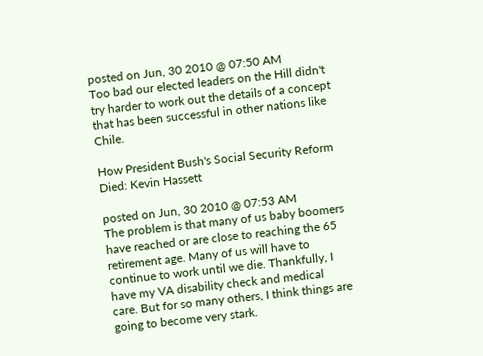posted on Jun, 30 2010 @ 07:50 AM
Too bad our elected leaders on the Hill didn't try harder to work out the details of a concept that has been successful in other nations like Chile.

How President Bush's Social Security Reform Died: Kevin Hassett

posted on Jun, 30 2010 @ 07:53 AM
The problem is that many of us baby boomers have reached or are close to reaching the 65 retirement age. Many of us will have to continue to work until we die. Thankfully, I have my VA disability check and medical care. But for so many others, I think things are going to become very stark.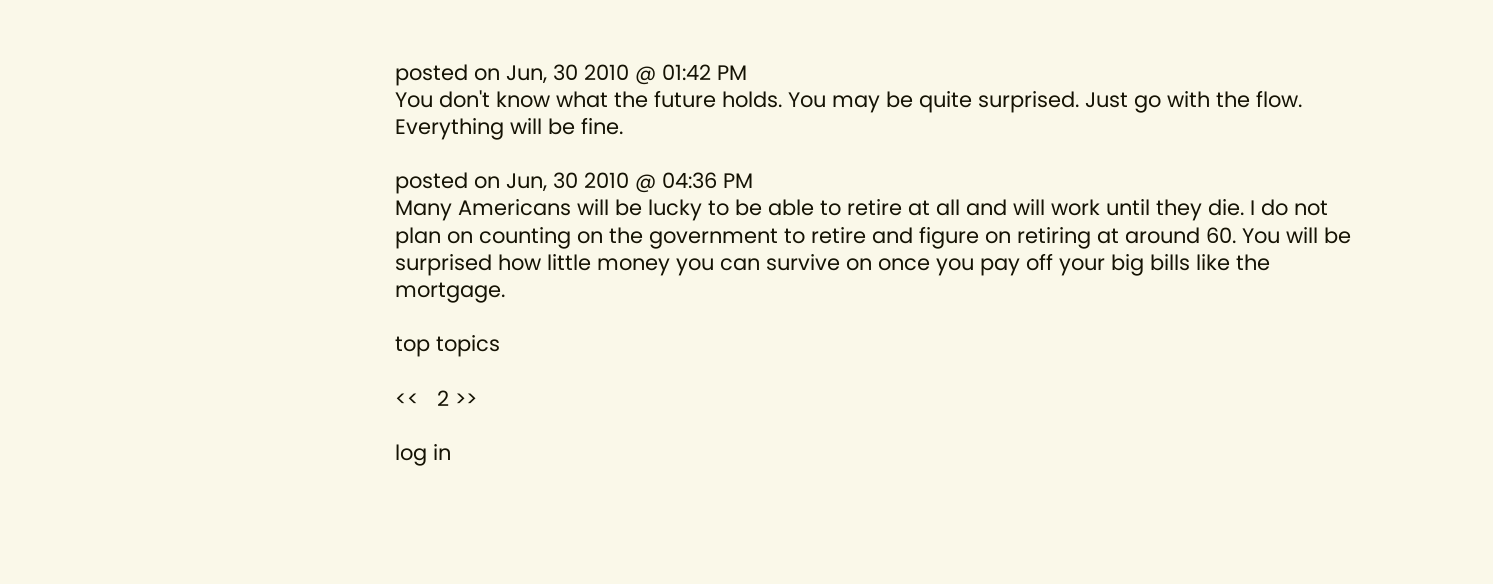posted on Jun, 30 2010 @ 01:42 PM
You don't know what the future holds. You may be quite surprised. Just go with the flow. Everything will be fine.

posted on Jun, 30 2010 @ 04:36 PM
Many Americans will be lucky to be able to retire at all and will work until they die. I do not plan on counting on the government to retire and figure on retiring at around 60. You will be surprised how little money you can survive on once you pay off your big bills like the mortgage.

top topics

<<   2 >>

log in